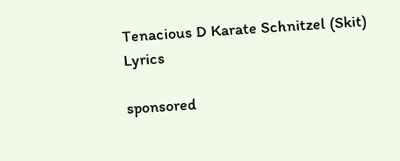Tenacious D Karate Schnitzel (Skit) Lyrics

sponsored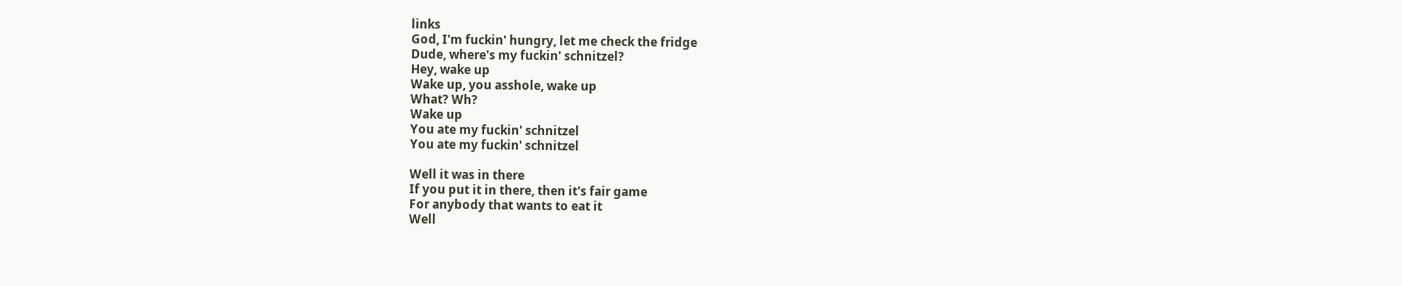links
God, I'm fuckin' hungry, let me check the fridge
Dude, where's my fuckin' schnitzel?
Hey, wake up
Wake up, you asshole, wake up
What? Wh?
Wake up
You ate my fuckin' schnitzel
You ate my fuckin' schnitzel

Well it was in there
If you put it in there, then it's fair game
For anybody that wants to eat it
Well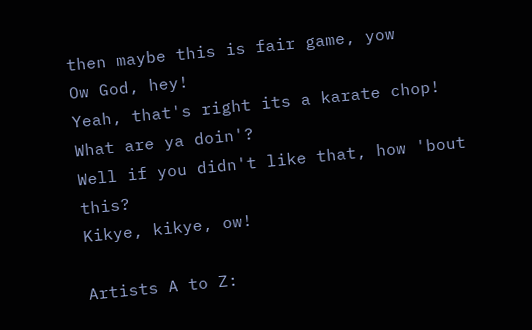then maybe this is fair game, yow
Ow God, hey!
Yeah, that's right its a karate chop!
What are ya doin'?
Well if you didn't like that, how 'bout this?
Kikye, kikye, ow!

Artists A to Z: